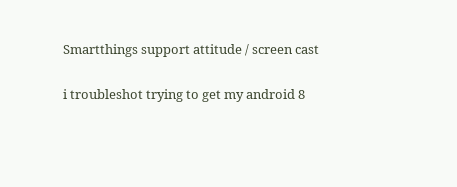Smartthings support attitude / screen cast

i troubleshot trying to get my android 8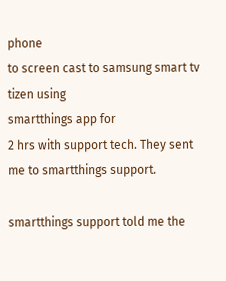phone
to screen cast to samsung smart tv tizen using
smartthings app for
2 hrs with support tech. They sent me to smartthings support.

smartthings support told me the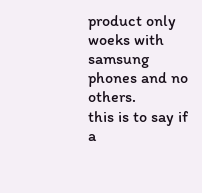product only
woeks with samsung phones and no others.
this is to say if a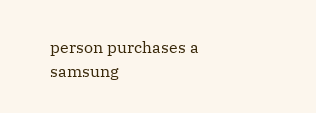person purchases a samsung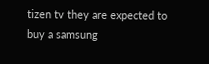tizen tv they are expected to buy a samsung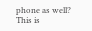phone as well? This is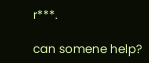r***.

can somene help?